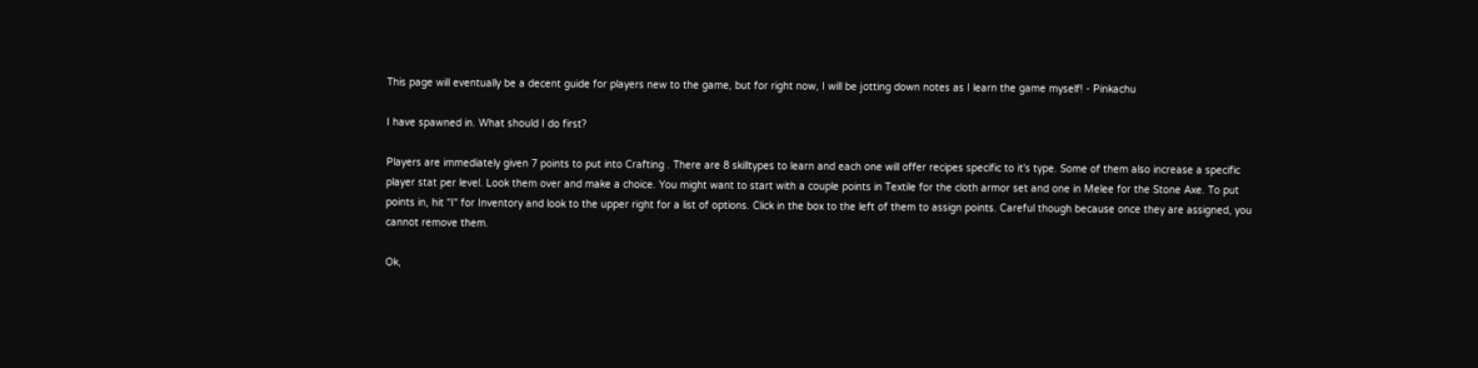This page will eventually be a decent guide for players new to the game, but for right now, I will be jotting down notes as I learn the game myself! - Pinkachu

I have spawned in. What should I do first?

Players are immediately given 7 points to put into Crafting . There are 8 skilltypes to learn and each one will offer recipes specific to it's type. Some of them also increase a specific player stat per level. Look them over and make a choice. You might want to start with a couple points in Textile for the cloth armor set and one in Melee for the Stone Axe. To put points in, hit "I" for Inventory and look to the upper right for a list of options. Click in the box to the left of them to assign points. Careful though because once they are assigned, you cannot remove them.

Ok,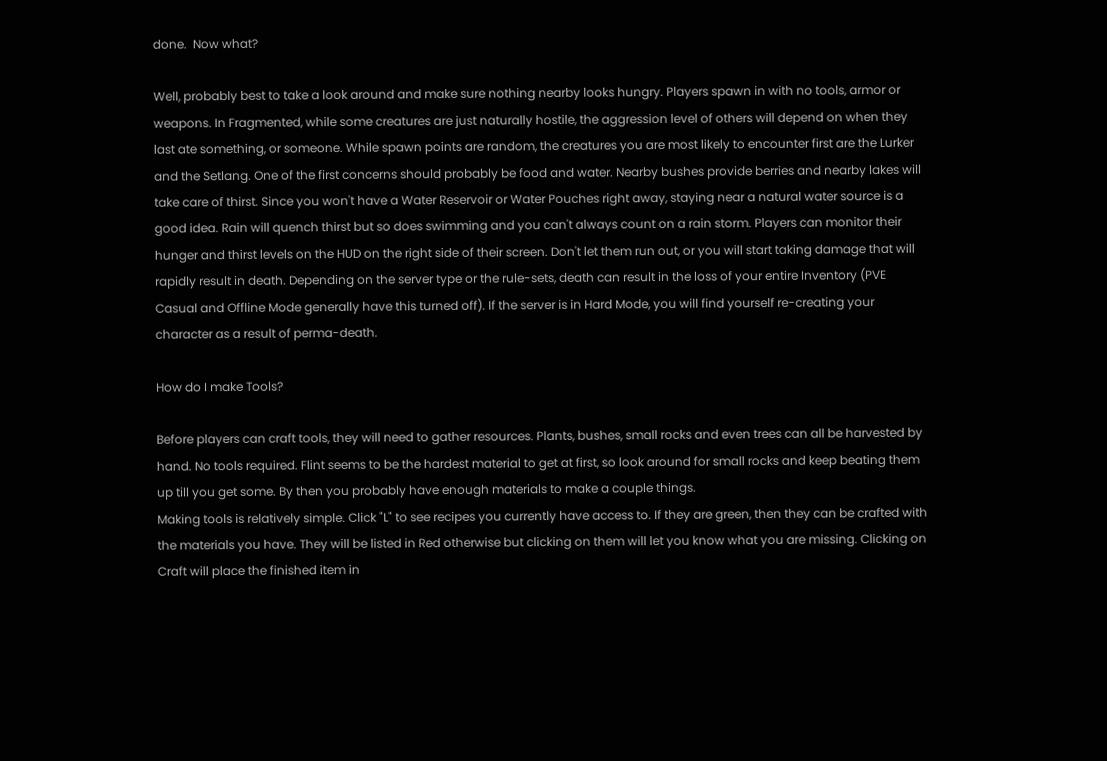done.  Now what?

Well, probably best to take a look around and make sure nothing nearby looks hungry. Players spawn in with no tools, armor or weapons. In Fragmented, while some creatures are just naturally hostile, the aggression level of others will depend on when they last ate something, or someone. While spawn points are random, the creatures you are most likely to encounter first are the Lurker and the Setlang. One of the first concerns should probably be food and water. Nearby bushes provide berries and nearby lakes will take care of thirst. Since you won't have a Water Reservoir or Water Pouches right away, staying near a natural water source is a good idea. Rain will quench thirst but so does swimming and you can't always count on a rain storm. Players can monitor their hunger and thirst levels on the HUD on the right side of their screen. Don't let them run out, or you will start taking damage that will rapidly result in death. Depending on the server type or the rule-sets, death can result in the loss of your entire Inventory (PVE Casual and Offline Mode generally have this turned off). If the server is in Hard Mode, you will find yourself re-creating your character as a result of perma-death.

How do I make Tools?

Before players can craft tools, they will need to gather resources. Plants, bushes, small rocks and even trees can all be harvested by hand. No tools required. Flint seems to be the hardest material to get at first, so look around for small rocks and keep beating them up till you get some. By then you probably have enough materials to make a couple things.
Making tools is relatively simple. Click "L" to see recipes you currently have access to. If they are green, then they can be crafted with the materials you have. They will be listed in Red otherwise but clicking on them will let you know what you are missing. Clicking on Craft will place the finished item in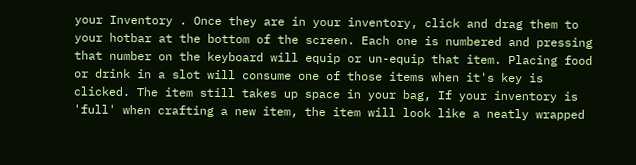your Inventory . Once they are in your inventory, click and drag them to your hotbar at the bottom of the screen. Each one is numbered and pressing that number on the keyboard will equip or un-equip that item. Placing food or drink in a slot will consume one of those items when it's key is clicked. The item still takes up space in your bag, If your inventory is 'full' when crafting a new item, the item will look like a neatly wrapped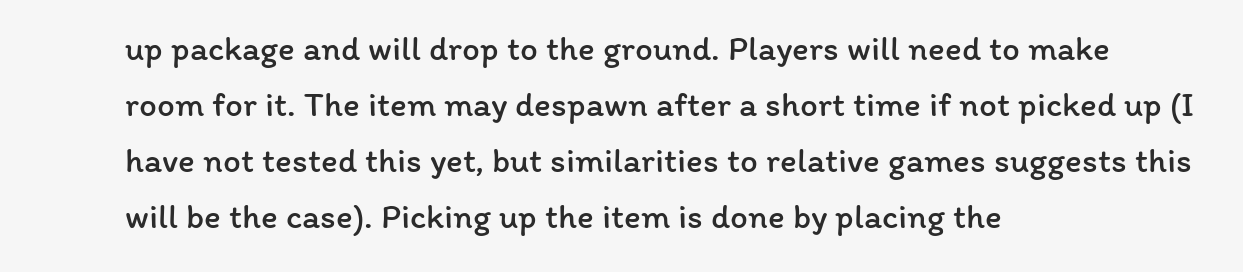up package and will drop to the ground. Players will need to make room for it. The item may despawn after a short time if not picked up (I have not tested this yet, but similarities to relative games suggests this will be the case). Picking up the item is done by placing the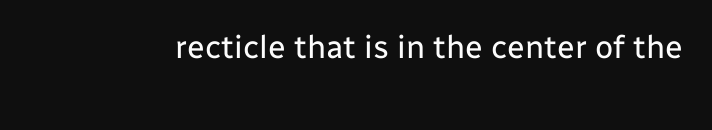recticle that is in the center of the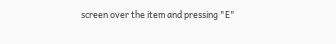screen over the item and pressing "E"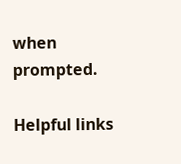when prompted.

Helpful links